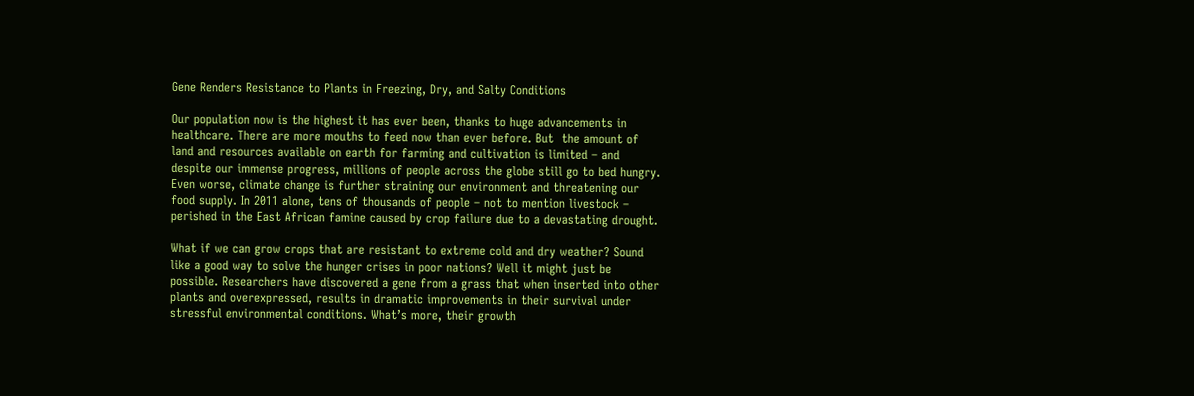Gene Renders Resistance to Plants in Freezing, Dry, and Salty Conditions

Our population now is the highest it has ever been, thanks to huge advancements in healthcare. There are more mouths to feed now than ever before. But  the amount of land and resources available on earth for farming and cultivation is limited – and despite our immense progress, millions of people across the globe still go to bed hungry. Even worse, climate change is further straining our environment and threatening our food supply. In 2011 alone, tens of thousands of people – not to mention livestock – perished in the East African famine caused by crop failure due to a devastating drought.

What if we can grow crops that are resistant to extreme cold and dry weather? Sound like a good way to solve the hunger crises in poor nations? Well it might just be possible. Researchers have discovered a gene from a grass that when inserted into other plants and overexpressed, results in dramatic improvements in their survival under stressful environmental conditions. What’s more, their growth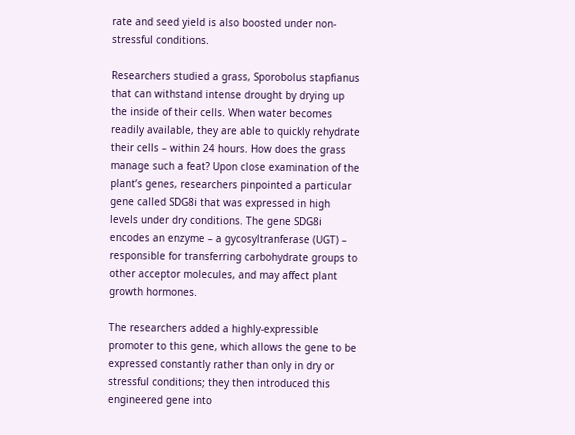rate and seed yield is also boosted under non-stressful conditions.

Researchers studied a grass, Sporobolus stapfianus that can withstand intense drought by drying up the inside of their cells. When water becomes readily available, they are able to quickly rehydrate their cells – within 24 hours. How does the grass manage such a feat? Upon close examination of the plant’s genes, researchers pinpointed a particular gene called SDG8i that was expressed in high levels under dry conditions. The gene SDG8i encodes an enzyme – a gycosyltranferase (UGT) – responsible for transferring carbohydrate groups to other acceptor molecules, and may affect plant growth hormones.

The researchers added a highly-expressible promoter to this gene, which allows the gene to be expressed constantly rather than only in dry or stressful conditions; they then introduced this engineered gene into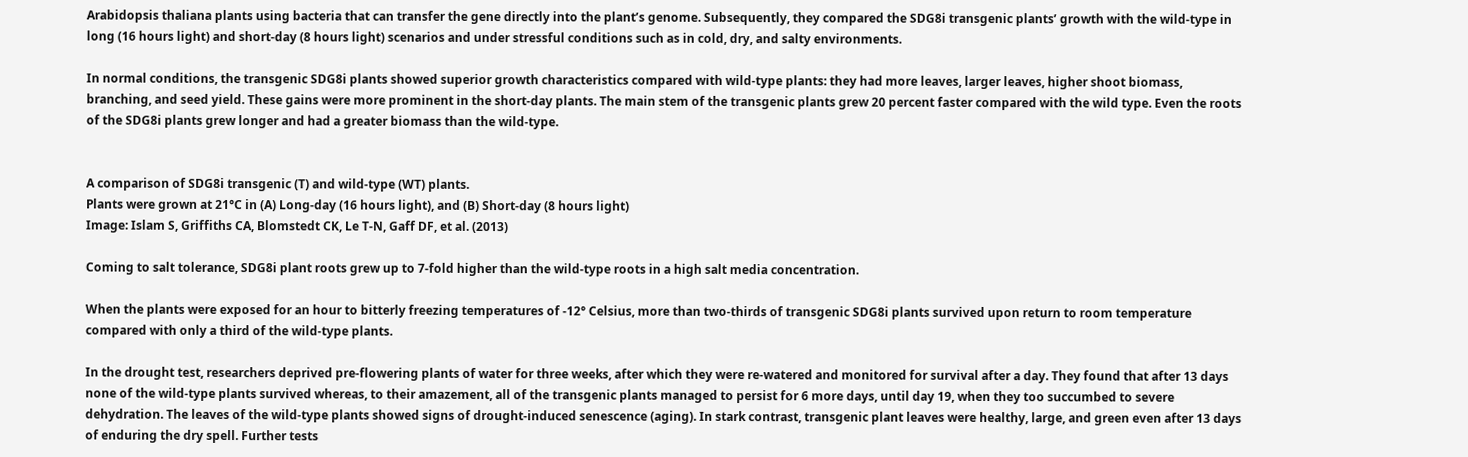Arabidopsis thaliana plants using bacteria that can transfer the gene directly into the plant’s genome. Subsequently, they compared the SDG8i transgenic plants’ growth with the wild-type in long (16 hours light) and short-day (8 hours light) scenarios and under stressful conditions such as in cold, dry, and salty environments.

In normal conditions, the transgenic SDG8i plants showed superior growth characteristics compared with wild-type plants: they had more leaves, larger leaves, higher shoot biomass, branching, and seed yield. These gains were more prominent in the short-day plants. The main stem of the transgenic plants grew 20 percent faster compared with the wild type. Even the roots of the SDG8i plants grew longer and had a greater biomass than the wild-type.


A comparison of SDG8i transgenic (T) and wild-type (WT) plants.
Plants were grown at 21°C in (A) Long-day (16 hours light), and (B) Short-day (8 hours light)
Image: Islam S, Griffiths CA, Blomstedt CK, Le T-N, Gaff DF, et al. (2013)

Coming to salt tolerance, SDG8i plant roots grew up to 7-fold higher than the wild-type roots in a high salt media concentration.

When the plants were exposed for an hour to bitterly freezing temperatures of -12° Celsius, more than two-thirds of transgenic SDG8i plants survived upon return to room temperature compared with only a third of the wild-type plants.

In the drought test, researchers deprived pre-flowering plants of water for three weeks, after which they were re-watered and monitored for survival after a day. They found that after 13 days none of the wild-type plants survived whereas, to their amazement, all of the transgenic plants managed to persist for 6 more days, until day 19, when they too succumbed to severe dehydration. The leaves of the wild-type plants showed signs of drought-induced senescence (aging). In stark contrast, transgenic plant leaves were healthy, large, and green even after 13 days of enduring the dry spell. Further tests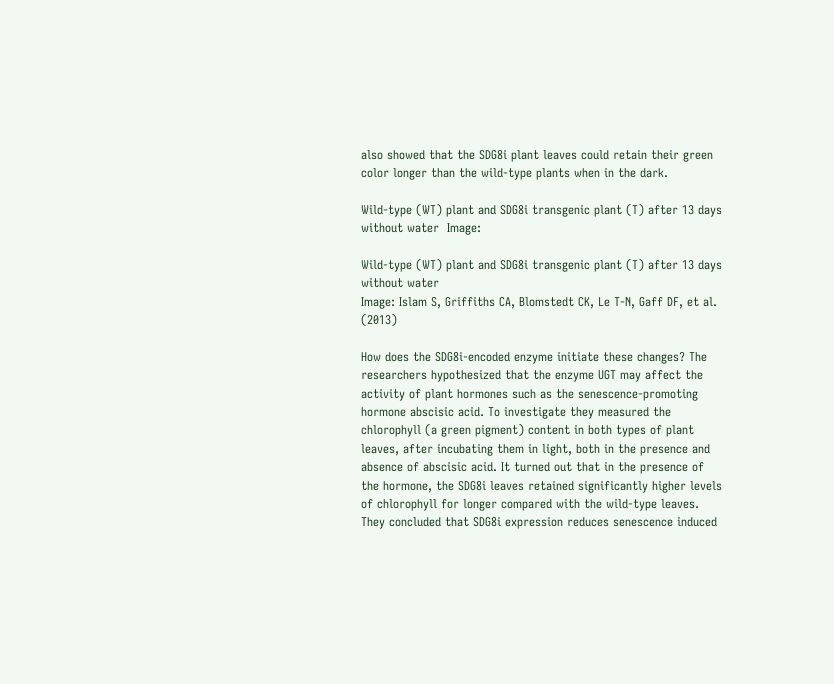also showed that the SDG8i plant leaves could retain their green color longer than the wild-type plants when in the dark.

Wild-type (WT) plant and SDG8i transgenic plant (T) after 13 days without water  Image:

Wild-type (WT) plant and SDG8i transgenic plant (T) after 13 days without water
Image: Islam S, Griffiths CA, Blomstedt CK, Le T-N, Gaff DF, et al. (2013)

How does the SDG8i-encoded enzyme initiate these changes? The researchers hypothesized that the enzyme UGT may affect the activity of plant hormones such as the senescence-promoting hormone abscisic acid. To investigate they measured the chlorophyll (a green pigment) content in both types of plant leaves, after incubating them in light, both in the presence and absence of abscisic acid. It turned out that in the presence of the hormone, the SDG8i leaves retained significantly higher levels of chlorophyll for longer compared with the wild-type leaves. They concluded that SDG8i expression reduces senescence induced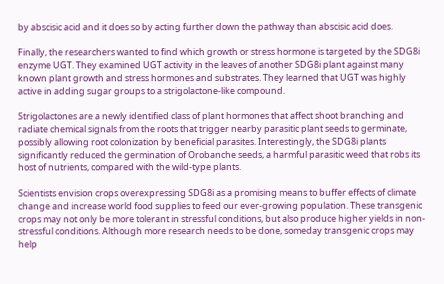by abscisic acid and it does so by acting further down the pathway than abscisic acid does.

Finally, the researchers wanted to find which growth or stress hormone is targeted by the SDG8i enzyme UGT. They examined UGT activity in the leaves of another SDG8i plant against many known plant growth and stress hormones and substrates. They learned that UGT was highly active in adding sugar groups to a strigolactone-like compound.

Strigolactones are a newly identified class of plant hormones that affect shoot branching and radiate chemical signals from the roots that trigger nearby parasitic plant seeds to germinate, possibly allowing root colonization by beneficial parasites. Interestingly, the SDG8i plants significantly reduced the germination of Orobanche seeds, a harmful parasitic weed that robs its host of nutrients, compared with the wild-type plants.

Scientists envision crops overexpressing SDG8i as a promising means to buffer effects of climate change and increase world food supplies to feed our ever-growing population. These transgenic crops may not only be more tolerant in stressful conditions, but also produce higher yields in non-stressful conditions. Although more research needs to be done, someday transgenic crops may help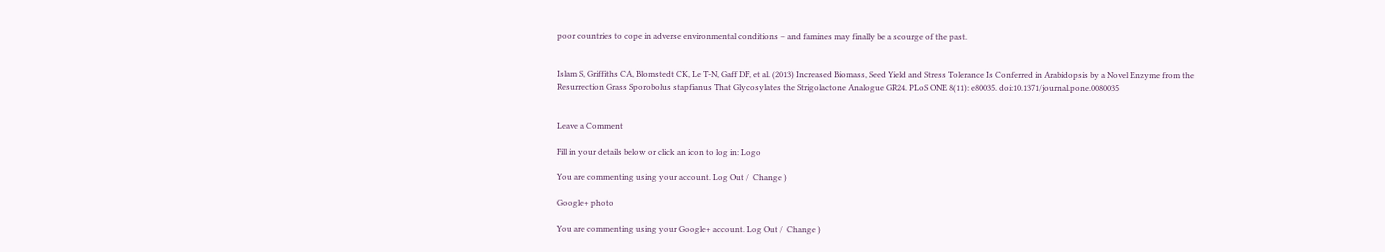poor countries to cope in adverse environmental conditions – and famines may finally be a scourge of the past.


Islam S, Griffiths CA, Blomstedt CK, Le T-N, Gaff DF, et al. (2013) Increased Biomass, Seed Yield and Stress Tolerance Is Conferred in Arabidopsis by a Novel Enzyme from the Resurrection Grass Sporobolus stapfianus That Glycosylates the Strigolactone Analogue GR24. PLoS ONE 8(11): e80035. doi:10.1371/journal.pone.0080035


Leave a Comment

Fill in your details below or click an icon to log in: Logo

You are commenting using your account. Log Out /  Change )

Google+ photo

You are commenting using your Google+ account. Log Out /  Change )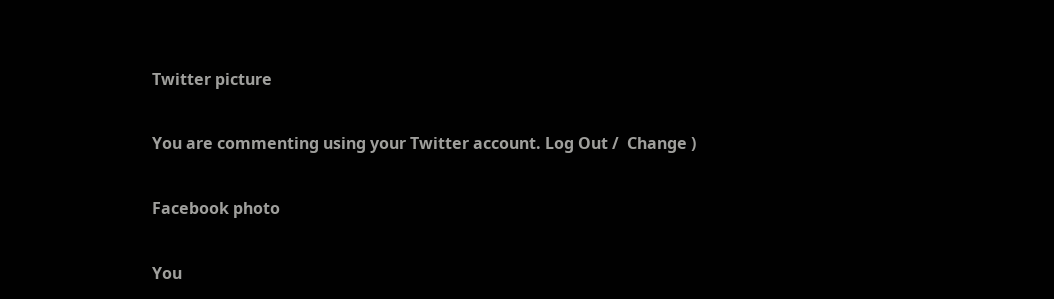Twitter picture

You are commenting using your Twitter account. Log Out /  Change )

Facebook photo

You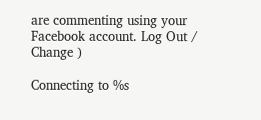are commenting using your Facebook account. Log Out /  Change )

Connecting to %s